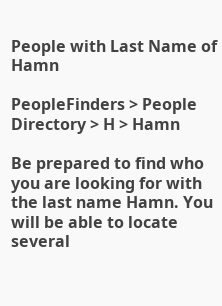People with Last Name of Hamn

PeopleFinders > People Directory > H > Hamn

Be prepared to find who you are looking for with the last name Hamn. You will be able to locate several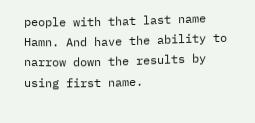people with that last name Hamn. And have the ability to narrow down the results by using first name.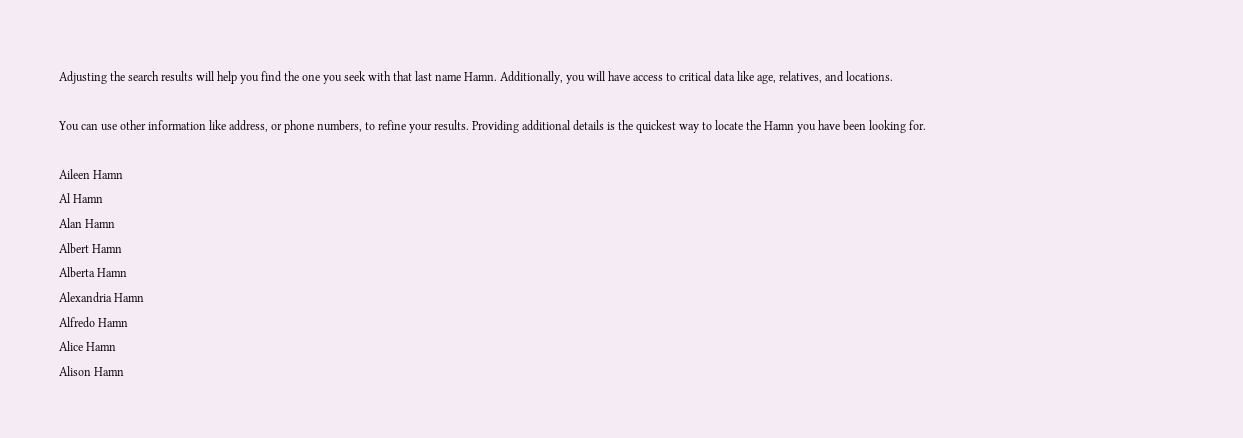Adjusting the search results will help you find the one you seek with that last name Hamn. Additionally, you will have access to critical data like age, relatives, and locations.

You can use other information like address, or phone numbers, to refine your results. Providing additional details is the quickest way to locate the Hamn you have been looking for.

Aileen Hamn
Al Hamn
Alan Hamn
Albert Hamn
Alberta Hamn
Alexandria Hamn
Alfredo Hamn
Alice Hamn
Alison Hamn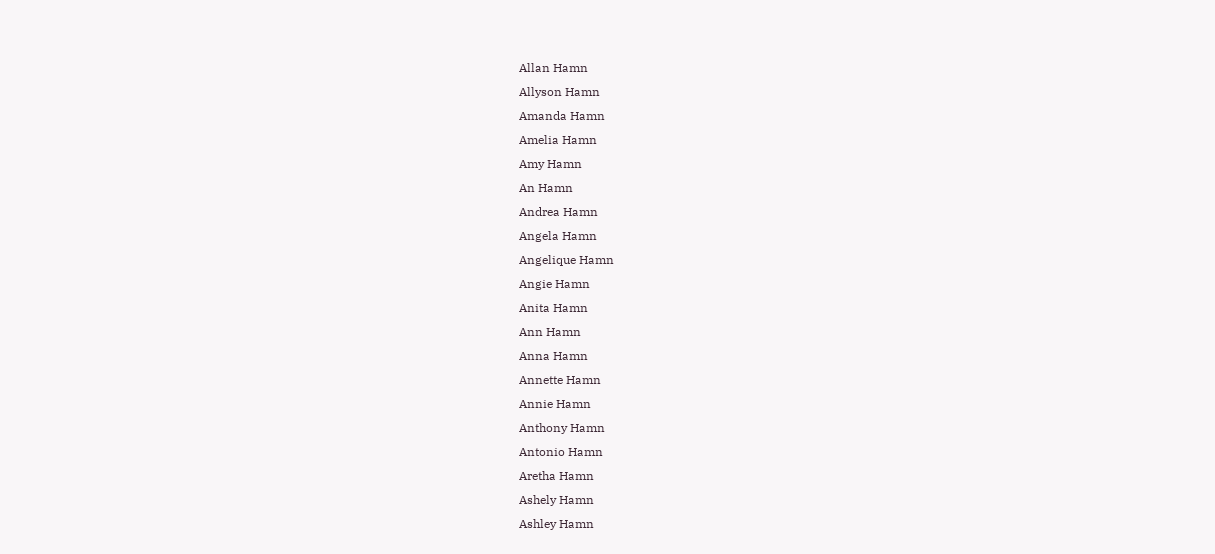Allan Hamn
Allyson Hamn
Amanda Hamn
Amelia Hamn
Amy Hamn
An Hamn
Andrea Hamn
Angela Hamn
Angelique Hamn
Angie Hamn
Anita Hamn
Ann Hamn
Anna Hamn
Annette Hamn
Annie Hamn
Anthony Hamn
Antonio Hamn
Aretha Hamn
Ashely Hamn
Ashley Hamn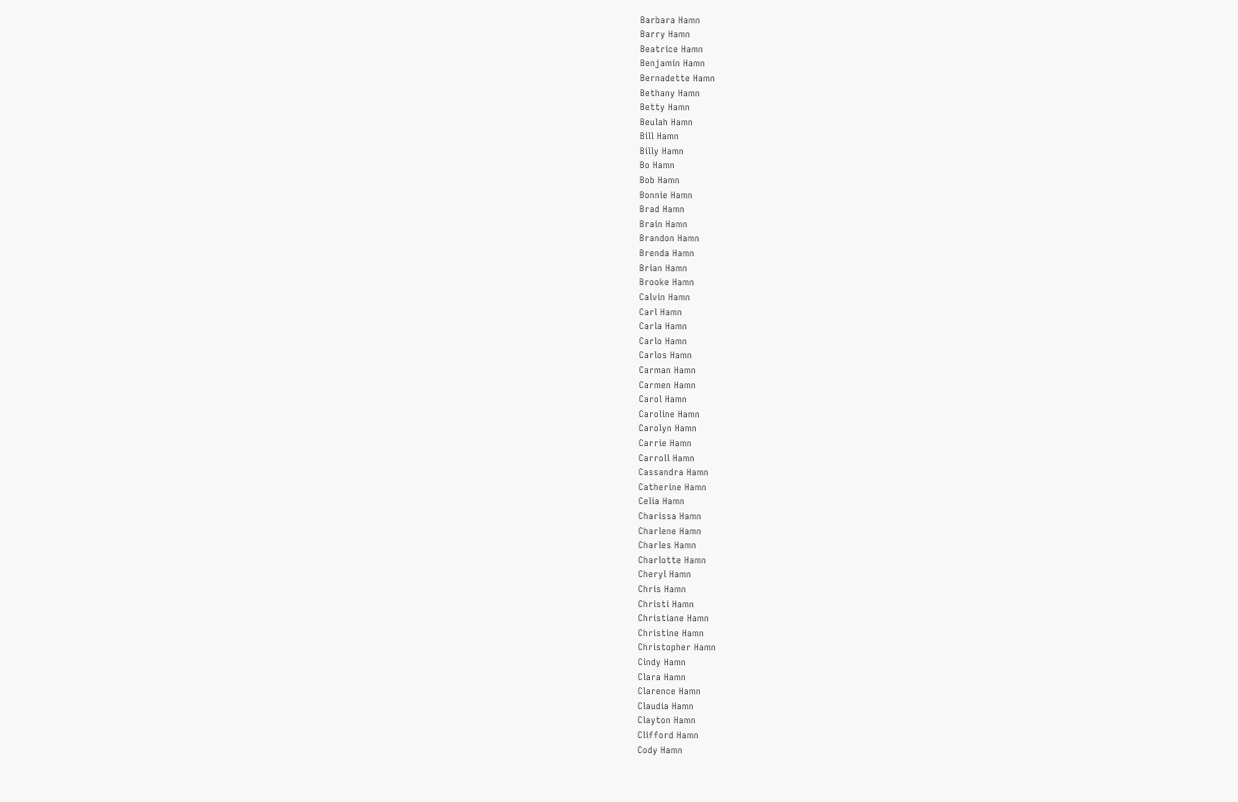Barbara Hamn
Barry Hamn
Beatrice Hamn
Benjamin Hamn
Bernadette Hamn
Bethany Hamn
Betty Hamn
Beulah Hamn
Bill Hamn
Billy Hamn
Bo Hamn
Bob Hamn
Bonnie Hamn
Brad Hamn
Brain Hamn
Brandon Hamn
Brenda Hamn
Brian Hamn
Brooke Hamn
Calvin Hamn
Carl Hamn
Carla Hamn
Carlo Hamn
Carlos Hamn
Carman Hamn
Carmen Hamn
Carol Hamn
Caroline Hamn
Carolyn Hamn
Carrie Hamn
Carroll Hamn
Cassandra Hamn
Catherine Hamn
Celia Hamn
Charissa Hamn
Charlene Hamn
Charles Hamn
Charlotte Hamn
Cheryl Hamn
Chris Hamn
Christi Hamn
Christiane Hamn
Christine Hamn
Christopher Hamn
Cindy Hamn
Clara Hamn
Clarence Hamn
Claudia Hamn
Clayton Hamn
Clifford Hamn
Cody Hamn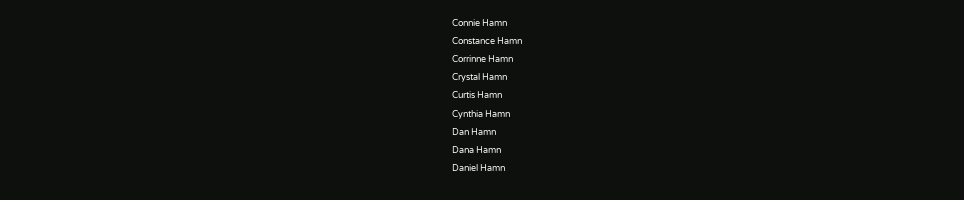Connie Hamn
Constance Hamn
Corrinne Hamn
Crystal Hamn
Curtis Hamn
Cynthia Hamn
Dan Hamn
Dana Hamn
Daniel Hamn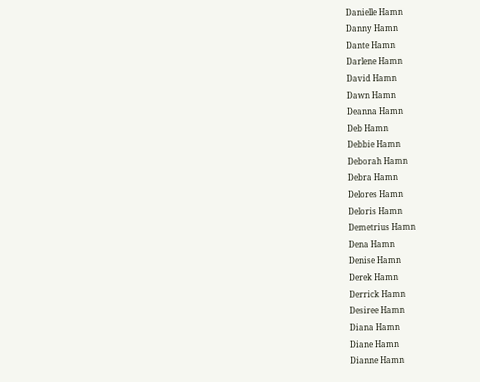Danielle Hamn
Danny Hamn
Dante Hamn
Darlene Hamn
David Hamn
Dawn Hamn
Deanna Hamn
Deb Hamn
Debbie Hamn
Deborah Hamn
Debra Hamn
Delores Hamn
Deloris Hamn
Demetrius Hamn
Dena Hamn
Denise Hamn
Derek Hamn
Derrick Hamn
Desiree Hamn
Diana Hamn
Diane Hamn
Dianne Hamn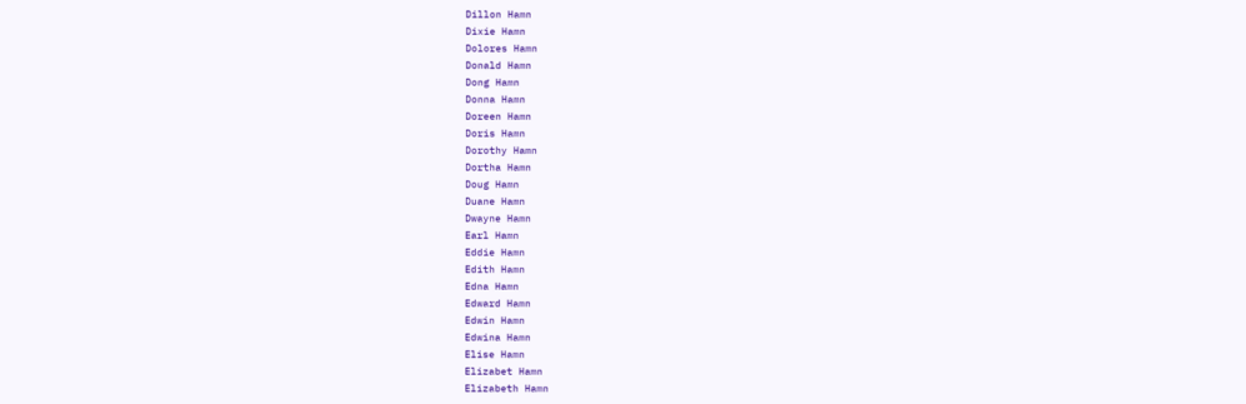Dillon Hamn
Dixie Hamn
Dolores Hamn
Donald Hamn
Dong Hamn
Donna Hamn
Doreen Hamn
Doris Hamn
Dorothy Hamn
Dortha Hamn
Doug Hamn
Duane Hamn
Dwayne Hamn
Earl Hamn
Eddie Hamn
Edith Hamn
Edna Hamn
Edward Hamn
Edwin Hamn
Edwina Hamn
Elise Hamn
Elizabet Hamn
Elizabeth Hamn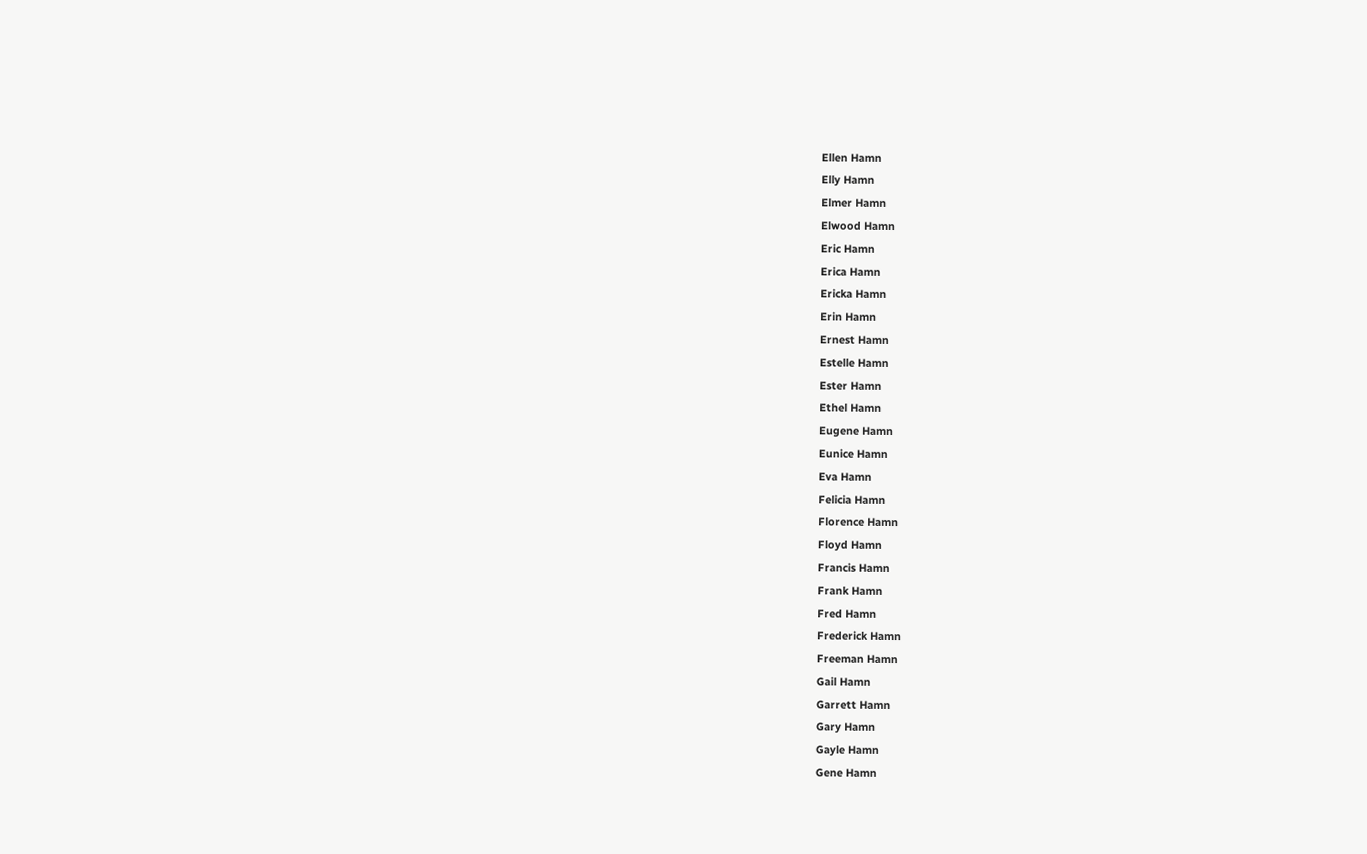Ellen Hamn
Elly Hamn
Elmer Hamn
Elwood Hamn
Eric Hamn
Erica Hamn
Ericka Hamn
Erin Hamn
Ernest Hamn
Estelle Hamn
Ester Hamn
Ethel Hamn
Eugene Hamn
Eunice Hamn
Eva Hamn
Felicia Hamn
Florence Hamn
Floyd Hamn
Francis Hamn
Frank Hamn
Fred Hamn
Frederick Hamn
Freeman Hamn
Gail Hamn
Garrett Hamn
Gary Hamn
Gayle Hamn
Gene Hamn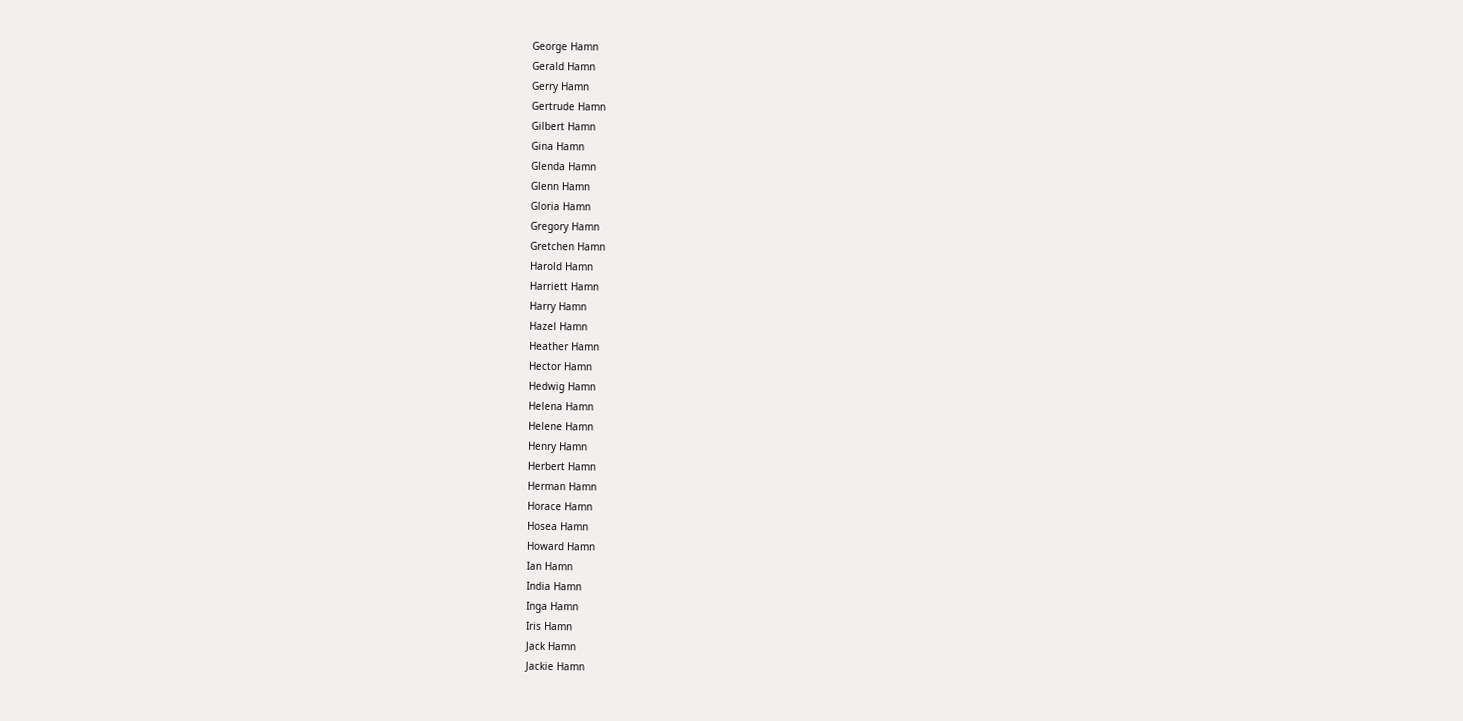George Hamn
Gerald Hamn
Gerry Hamn
Gertrude Hamn
Gilbert Hamn
Gina Hamn
Glenda Hamn
Glenn Hamn
Gloria Hamn
Gregory Hamn
Gretchen Hamn
Harold Hamn
Harriett Hamn
Harry Hamn
Hazel Hamn
Heather Hamn
Hector Hamn
Hedwig Hamn
Helena Hamn
Helene Hamn
Henry Hamn
Herbert Hamn
Herman Hamn
Horace Hamn
Hosea Hamn
Howard Hamn
Ian Hamn
India Hamn
Inga Hamn
Iris Hamn
Jack Hamn
Jackie Hamn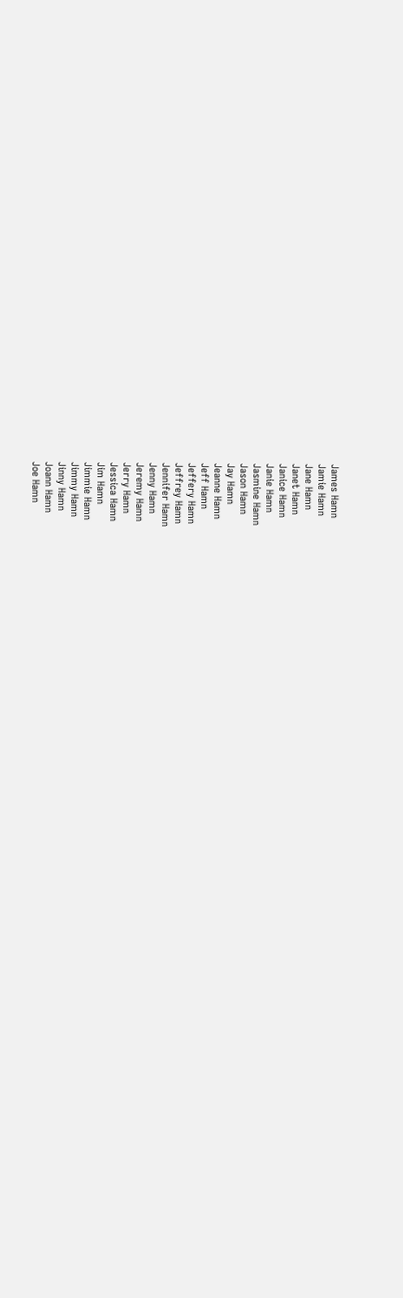James Hamn
Jamie Hamn
Jane Hamn
Janet Hamn
Janice Hamn
Janie Hamn
Jasmine Hamn
Jason Hamn
Jay Hamn
Jeanne Hamn
Jeff Hamn
Jeffery Hamn
Jeffrey Hamn
Jennifer Hamn
Jenny Hamn
Jeremy Hamn
Jerry Hamn
Jessica Hamn
Jim Hamn
Jimmie Hamn
Jimmy Hamn
Jinny Hamn
Joann Hamn
Joe Hamn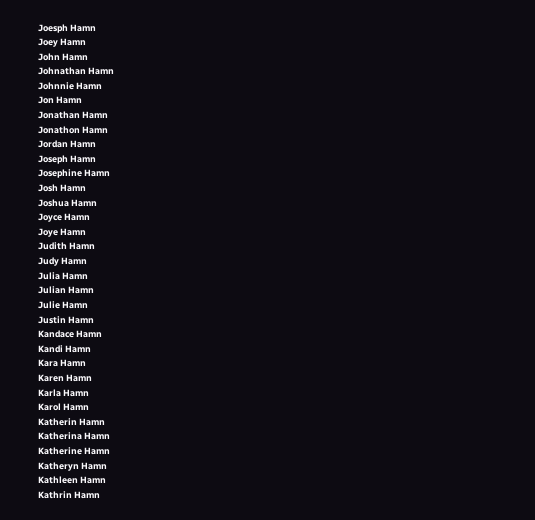Joesph Hamn
Joey Hamn
John Hamn
Johnathan Hamn
Johnnie Hamn
Jon Hamn
Jonathan Hamn
Jonathon Hamn
Jordan Hamn
Joseph Hamn
Josephine Hamn
Josh Hamn
Joshua Hamn
Joyce Hamn
Joye Hamn
Judith Hamn
Judy Hamn
Julia Hamn
Julian Hamn
Julie Hamn
Justin Hamn
Kandace Hamn
Kandi Hamn
Kara Hamn
Karen Hamn
Karla Hamn
Karol Hamn
Katherin Hamn
Katherina Hamn
Katherine Hamn
Katheryn Hamn
Kathleen Hamn
Kathrin Hamn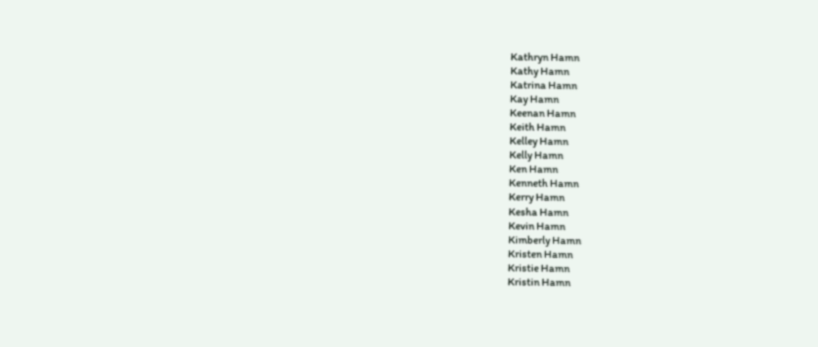Kathryn Hamn
Kathy Hamn
Katrina Hamn
Kay Hamn
Keenan Hamn
Keith Hamn
Kelley Hamn
Kelly Hamn
Ken Hamn
Kenneth Hamn
Kerry Hamn
Kesha Hamn
Kevin Hamn
Kimberly Hamn
Kristen Hamn
Kristie Hamn
Kristin Hamn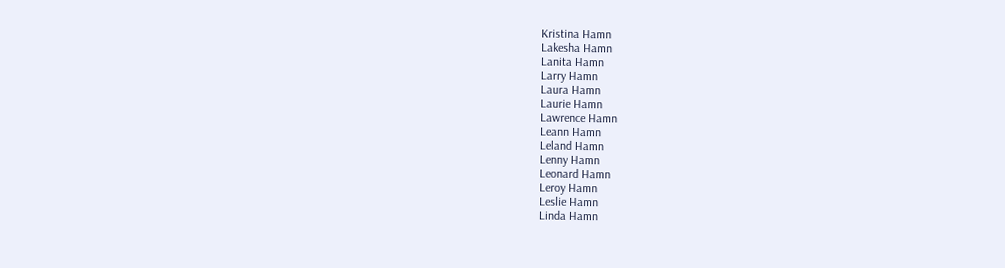Kristina Hamn
Lakesha Hamn
Lanita Hamn
Larry Hamn
Laura Hamn
Laurie Hamn
Lawrence Hamn
Leann Hamn
Leland Hamn
Lenny Hamn
Leonard Hamn
Leroy Hamn
Leslie Hamn
Linda Hamn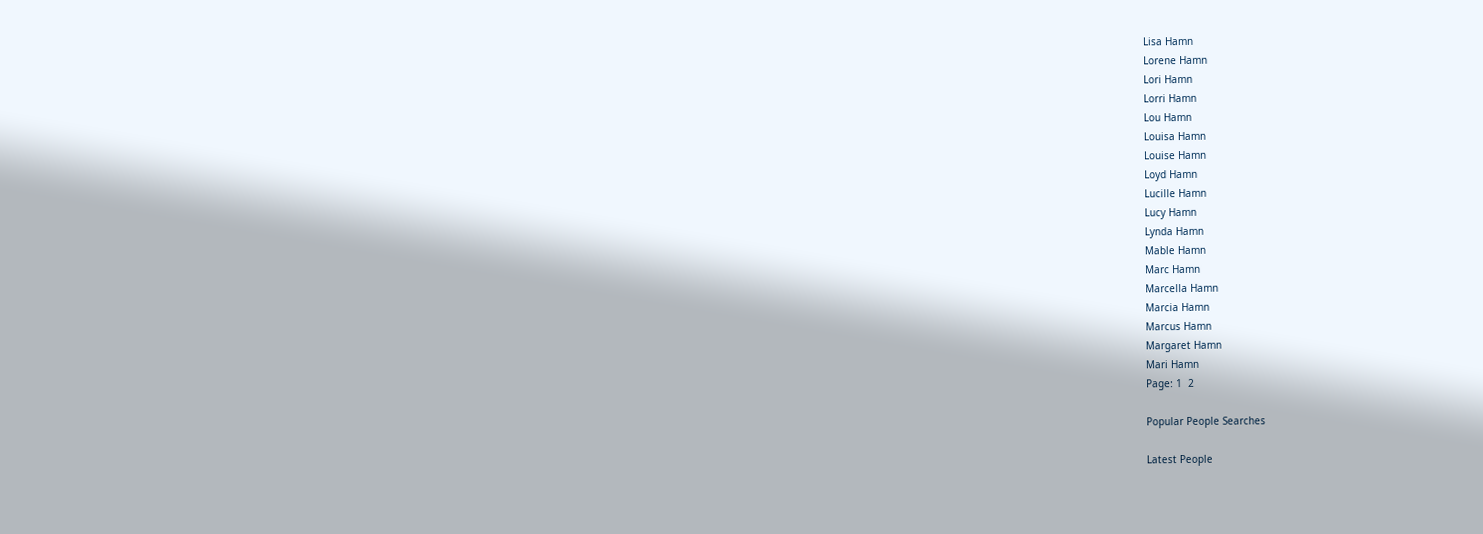Lisa Hamn
Lorene Hamn
Lori Hamn
Lorri Hamn
Lou Hamn
Louisa Hamn
Louise Hamn
Loyd Hamn
Lucille Hamn
Lucy Hamn
Lynda Hamn
Mable Hamn
Marc Hamn
Marcella Hamn
Marcia Hamn
Marcus Hamn
Margaret Hamn
Mari Hamn
Page: 1  2

Popular People Searches

Latest People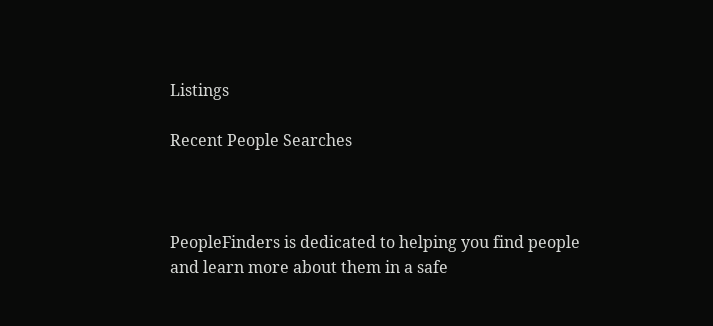Listings

Recent People Searches



PeopleFinders is dedicated to helping you find people and learn more about them in a safe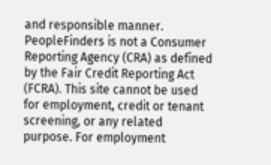and responsible manner. PeopleFinders is not a Consumer Reporting Agency (CRA) as defined by the Fair Credit Reporting Act (FCRA). This site cannot be used for employment, credit or tenant screening, or any related purpose. For employment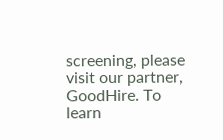screening, please visit our partner, GoodHire. To learn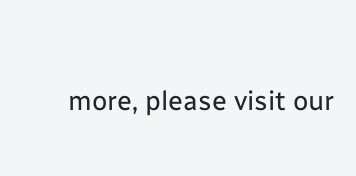more, please visit our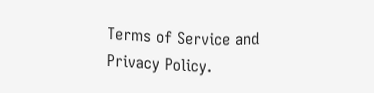Terms of Service and Privacy Policy.